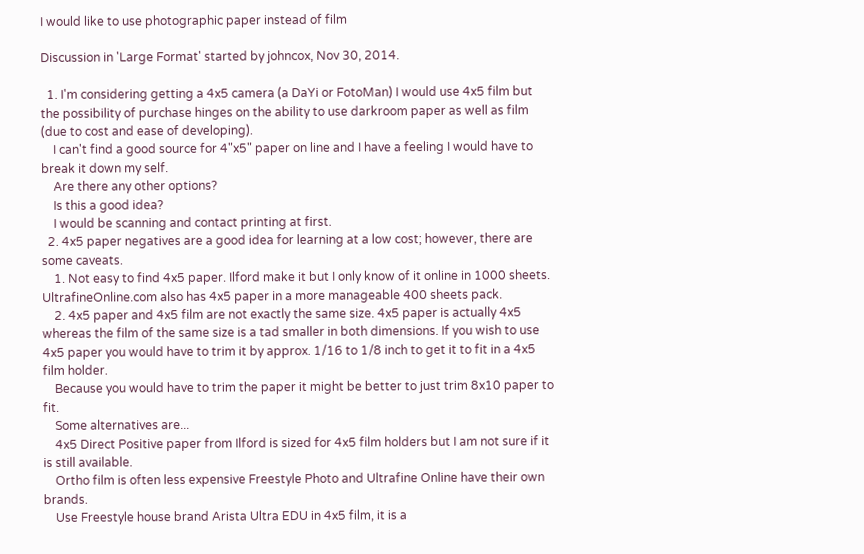I would like to use photographic paper instead of film

Discussion in 'Large Format' started by johncox, Nov 30, 2014.

  1. I'm considering getting a 4x5 camera (a DaYi or FotoMan) I would use 4x5 film but the possibility of purchase hinges on the ability to use darkroom paper as well as film (due to cost and ease of developing).
    I can't find a good source for 4"x5" paper on line and I have a feeling I would have to break it down my self.
    Are there any other options?
    Is this a good idea?
    I would be scanning and contact printing at first.
  2. 4x5 paper negatives are a good idea for learning at a low cost; however, there are some caveats.
    1. Not easy to find 4x5 paper. Ilford make it but I only know of it online in 1000 sheets. UltrafineOnline.com also has 4x5 paper in a more manageable 400 sheets pack.
    2. 4x5 paper and 4x5 film are not exactly the same size. 4x5 paper is actually 4x5 whereas the film of the same size is a tad smaller in both dimensions. If you wish to use 4x5 paper you would have to trim it by approx. 1/16 to 1/8 inch to get it to fit in a 4x5 film holder.
    Because you would have to trim the paper it might be better to just trim 8x10 paper to fit.
    Some alternatives are...
    4x5 Direct Positive paper from Ilford is sized for 4x5 film holders but I am not sure if it is still available.
    Ortho film is often less expensive Freestyle Photo and Ultrafine Online have their own brands.
    Use Freestyle house brand Arista Ultra EDU in 4x5 film, it is a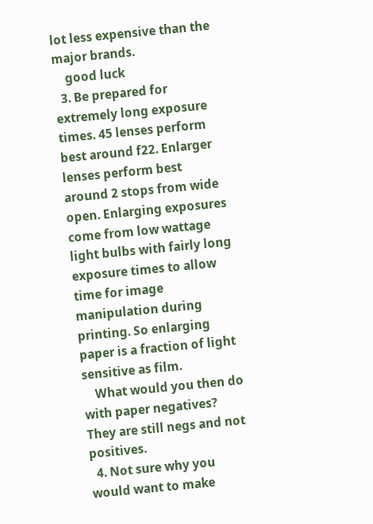lot less expensive than the major brands.
    good luck
  3. Be prepared for extremely long exposure times. 45 lenses perform best around f22. Enlarger lenses perform best around 2 stops from wide open. Enlarging exposures come from low wattage light bulbs with fairly long exposure times to allow time for image manipulation during printing. So enlarging paper is a fraction of light sensitive as film.
    What would you then do with paper negatives? They are still negs and not positives.
  4. Not sure why you would want to make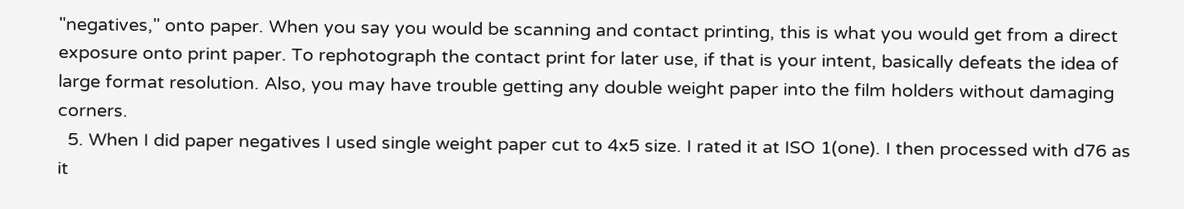"negatives," onto paper. When you say you would be scanning and contact printing, this is what you would get from a direct exposure onto print paper. To rephotograph the contact print for later use, if that is your intent, basically defeats the idea of large format resolution. Also, you may have trouble getting any double weight paper into the film holders without damaging corners.
  5. When I did paper negatives I used single weight paper cut to 4x5 size. I rated it at ISO 1(one). I then processed with d76 as it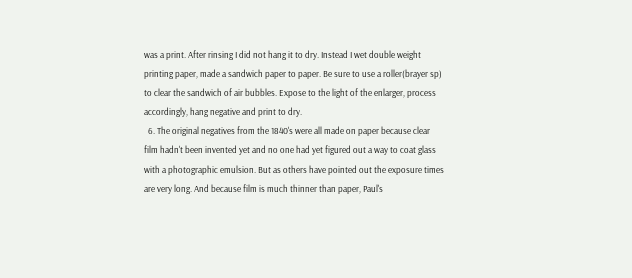was a print. After rinsing I did not hang it to dry. Instead I wet double weight printing paper, made a sandwich paper to paper. Be sure to use a roller(brayer sp) to clear the sandwich of air bubbles. Expose to the light of the enlarger, process accordingly, hang negative and print to dry.
  6. The original negatives from the 1840's were all made on paper because clear film hadn't been invented yet and no one had yet figured out a way to coat glass with a photographic emulsion. But as others have pointed out the exposure times are very long. And because film is much thinner than paper, Paul's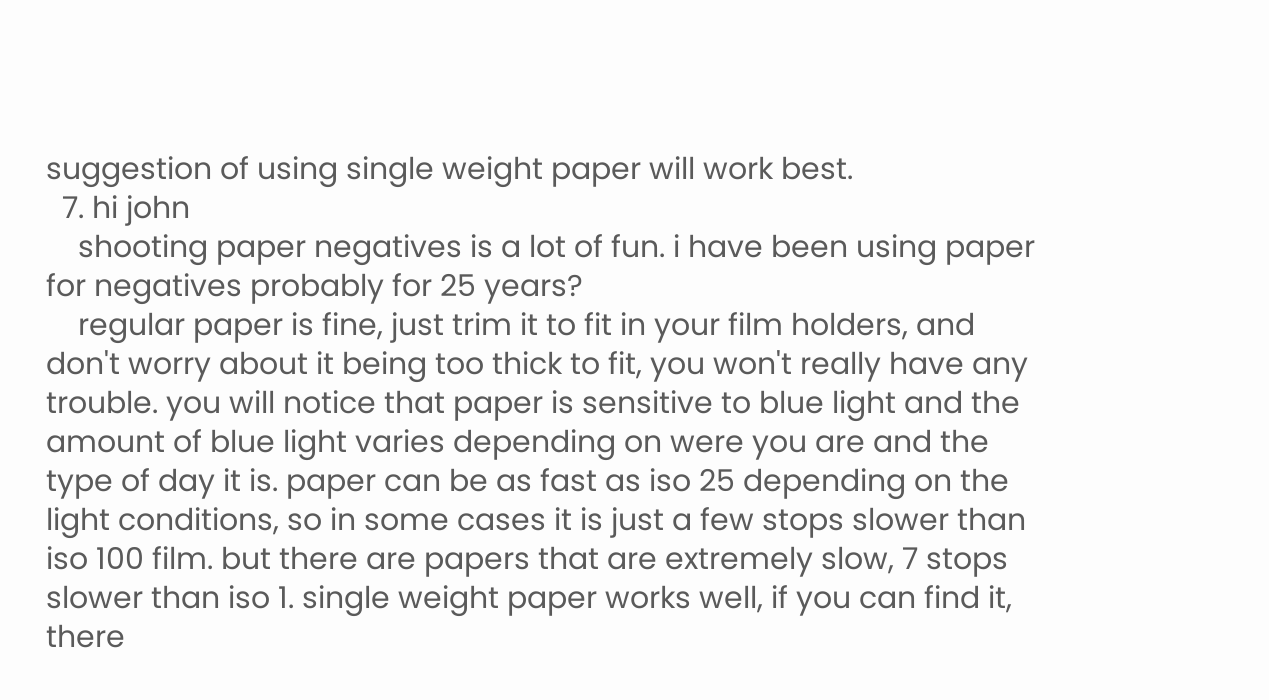suggestion of using single weight paper will work best.
  7. hi john
    shooting paper negatives is a lot of fun. i have been using paper for negatives probably for 25 years?
    regular paper is fine, just trim it to fit in your film holders, and don't worry about it being too thick to fit, you won't really have any trouble. you will notice that paper is sensitive to blue light and the amount of blue light varies depending on were you are and the type of day it is. paper can be as fast as iso 25 depending on the light conditions, so in some cases it is just a few stops slower than iso 100 film. but there are papers that are extremely slow, 7 stops slower than iso 1. single weight paper works well, if you can find it, there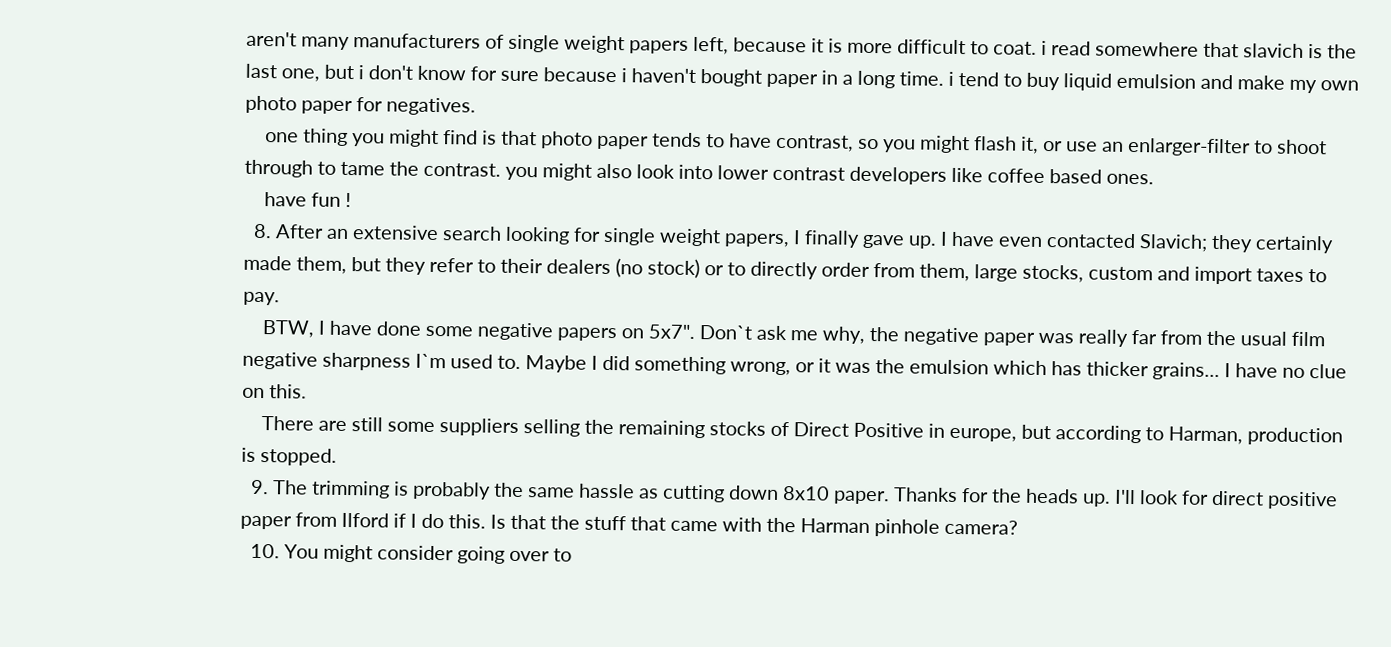aren't many manufacturers of single weight papers left, because it is more difficult to coat. i read somewhere that slavich is the last one, but i don't know for sure because i haven't bought paper in a long time. i tend to buy liquid emulsion and make my own photo paper for negatives.
    one thing you might find is that photo paper tends to have contrast, so you might flash it, or use an enlarger-filter to shoot through to tame the contrast. you might also look into lower contrast developers like coffee based ones.
    have fun !
  8. After an extensive search looking for single weight papers, I finally gave up. I have even contacted Slavich; they certainly made them, but they refer to their dealers (no stock) or to directly order from them, large stocks, custom and import taxes to pay.
    BTW, I have done some negative papers on 5x7". Don`t ask me why, the negative paper was really far from the usual film negative sharpness I`m used to. Maybe I did something wrong, or it was the emulsion which has thicker grains... I have no clue on this.
    There are still some suppliers selling the remaining stocks of Direct Positive in europe, but according to Harman, production is stopped.
  9. The trimming is probably the same hassle as cutting down 8x10 paper. Thanks for the heads up. I'll look for direct positive paper from Ilford if I do this. Is that the stuff that came with the Harman pinhole camera?
  10. You might consider going over to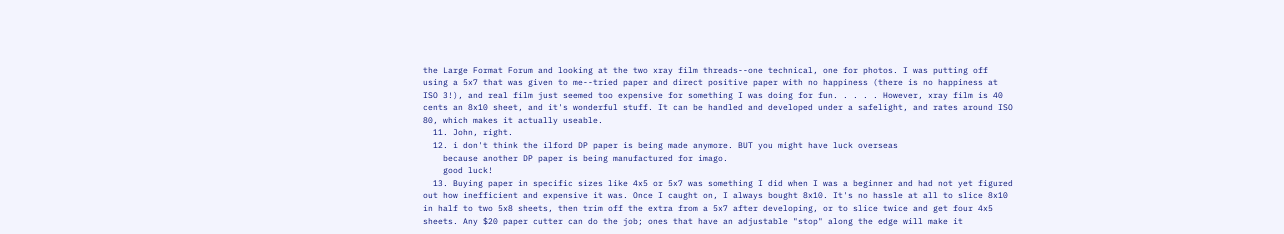the Large Format Forum and looking at the two xray film threads--one technical, one for photos. I was putting off using a 5x7 that was given to me--tried paper and direct positive paper with no happiness (there is no happiness at ISO 3!), and real film just seemed too expensive for something I was doing for fun. . . . . However, xray film is 40 cents an 8x10 sheet, and it's wonderful stuff. It can be handled and developed under a safelight, and rates around ISO 80, which makes it actually useable.
  11. John, right.
  12. i don't think the ilford DP paper is being made anymore. BUT you might have luck overseas
    because another DP paper is being manufactured for imago.
    good luck!
  13. Buying paper in specific sizes like 4x5 or 5x7 was something I did when I was a beginner and had not yet figured out how inefficient and expensive it was. Once I caught on, I always bought 8x10. It's no hassle at all to slice 8x10 in half to two 5x8 sheets, then trim off the extra from a 5x7 after developing, or to slice twice and get four 4x5 sheets. Any $20 paper cutter can do the job; ones that have an adjustable "stop" along the edge will make it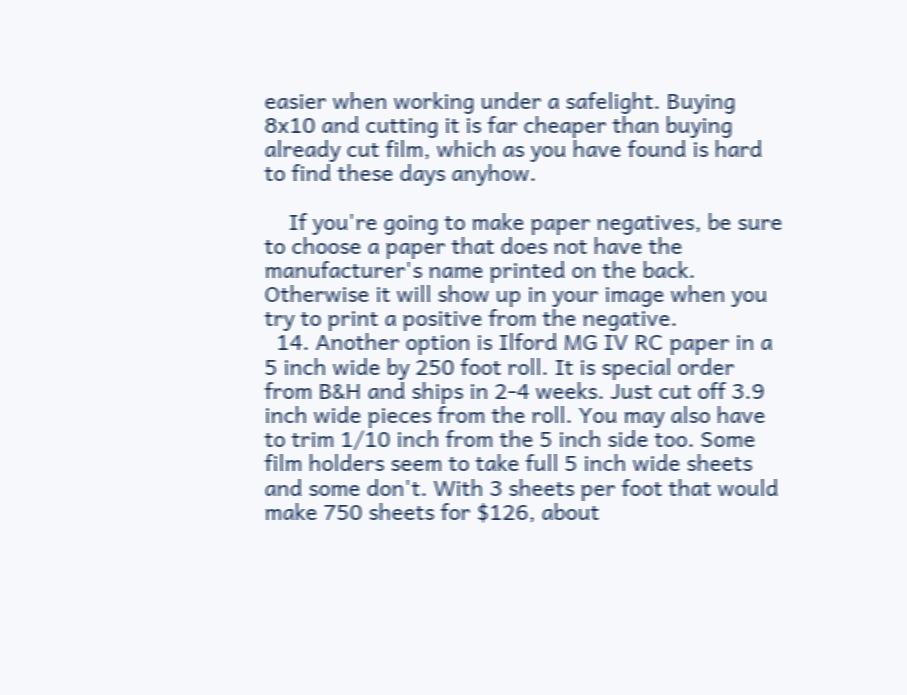easier when working under a safelight. Buying 8x10 and cutting it is far cheaper than buying already cut film, which as you have found is hard to find these days anyhow.

    If you're going to make paper negatives, be sure to choose a paper that does not have the manufacturer's name printed on the back. Otherwise it will show up in your image when you try to print a positive from the negative.
  14. Another option is Ilford MG IV RC paper in a 5 inch wide by 250 foot roll. It is special order from B&H and ships in 2-4 weeks. Just cut off 3.9 inch wide pieces from the roll. You may also have to trim 1/10 inch from the 5 inch side too. Some film holders seem to take full 5 inch wide sheets and some don't. With 3 sheets per foot that would make 750 sheets for $126, about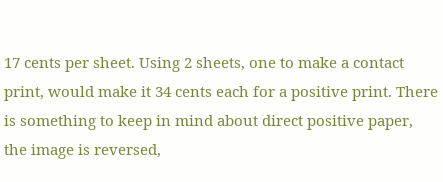17 cents per sheet. Using 2 sheets, one to make a contact print, would make it 34 cents each for a positive print. There is something to keep in mind about direct positive paper, the image is reversed,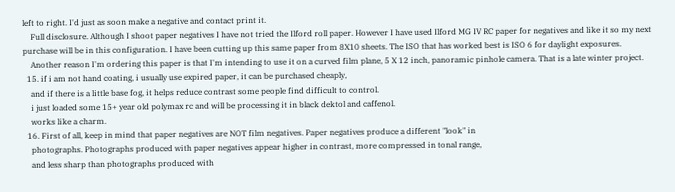left to right. I'd just as soon make a negative and contact print it.
    Full disclosure. Although I shoot paper negatives I have not tried the Ilford roll paper. However I have used Ilford MG IV RC paper for negatives and like it so my next purchase will be in this configuration. I have been cutting up this same paper from 8X10 sheets. The ISO that has worked best is ISO 6 for daylight exposures.
    Another reason I'm ordering this paper is that I'm intending to use it on a curved film plane, 5 X 12 inch, panoramic pinhole camera. That is a late winter project.
  15. if i am not hand coating, i usually use expired paper, it can be purchased cheaply,
    and if there is a little base fog, it helps reduce contrast some people find difficult to control.
    i just loaded some 15+ year old polymax rc and will be processing it in black dektol and caffenol.
    works like a charm.
  16. First of all, keep in mind that paper negatives are NOT film negatives. Paper negatives produce a different "look" in
    photographs. Photographs produced with paper negatives appear higher in contrast, more compressed in tonal range,
    and less sharp than photographs produced with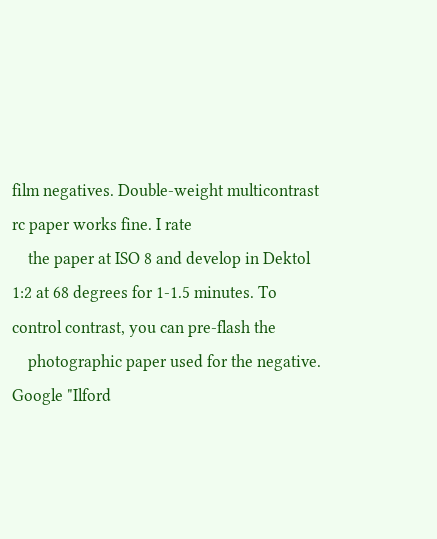film negatives. Double-weight multicontrast rc paper works fine. I rate
    the paper at ISO 8 and develop in Dektol 1:2 at 68 degrees for 1-1.5 minutes. To control contrast, you can pre-flash the
    photographic paper used for the negative. Google "Ilford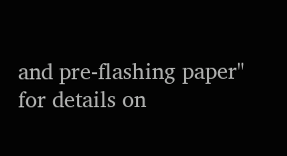and pre-flashing paper" for details on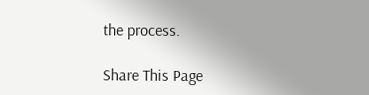the process.

Share This Page